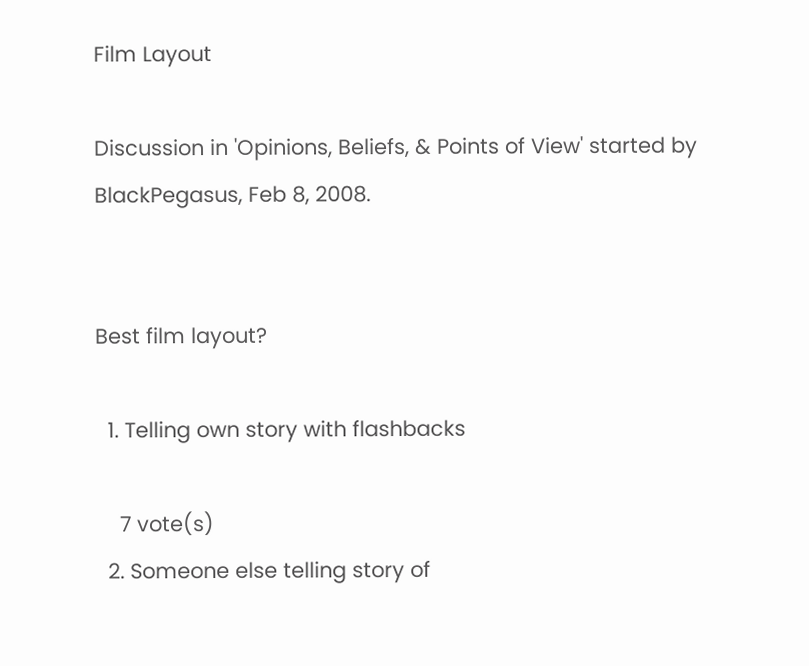Film Layout

Discussion in 'Opinions, Beliefs, & Points of View' started by BlackPegasus, Feb 8, 2008.


Best film layout?

  1. Telling own story with flashbacks

    7 vote(s)
  2. Someone else telling story of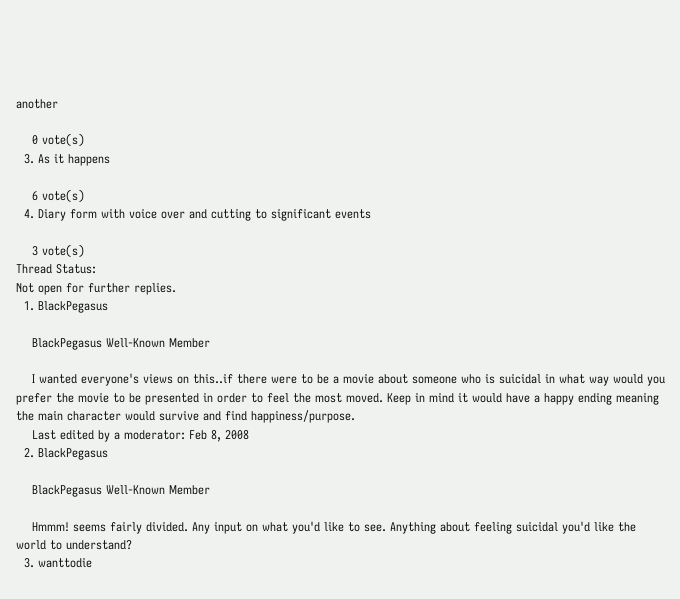another

    0 vote(s)
  3. As it happens

    6 vote(s)
  4. Diary form with voice over and cutting to significant events

    3 vote(s)
Thread Status:
Not open for further replies.
  1. BlackPegasus

    BlackPegasus Well-Known Member

    I wanted everyone's views on this..if there were to be a movie about someone who is suicidal in what way would you prefer the movie to be presented in order to feel the most moved. Keep in mind it would have a happy ending meaning the main character would survive and find happiness/purpose.
    Last edited by a moderator: Feb 8, 2008
  2. BlackPegasus

    BlackPegasus Well-Known Member

    Hmmm! seems fairly divided. Any input on what you'd like to see. Anything about feeling suicidal you'd like the world to understand?
  3. wanttodie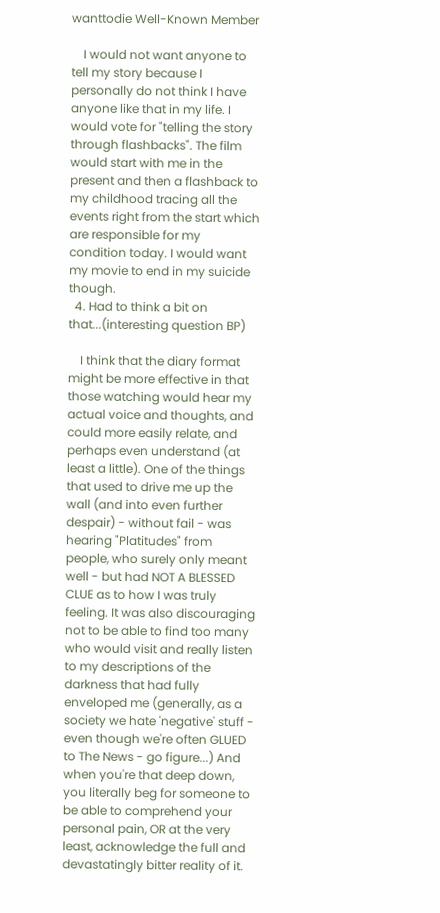wanttodie Well-Known Member

    I would not want anyone to tell my story because I personally do not think I have anyone like that in my life. I would vote for "telling the story through flashbacks". The film would start with me in the present and then a flashback to my childhood tracing all the events right from the start which are responsible for my condition today. I would want my movie to end in my suicide though.
  4. Had to think a bit on that...(interesting question BP)

    I think that the diary format might be more effective in that those watching would hear my actual voice and thoughts, and could more easily relate, and perhaps even understand (at least a little). One of the things that used to drive me up the wall (and into even further despair) - without fail - was hearing "Platitudes" from people, who surely only meant well - but had NOT A BLESSED CLUE as to how I was truly feeling. It was also discouraging not to be able to find too many who would visit and really listen to my descriptions of the darkness that had fully enveloped me (generally, as a society we hate 'negative' stuff - even though we're often GLUED to The News - go figure...) And when you're that deep down, you literally beg for someone to be able to comprehend your personal pain, OR at the very least, acknowledge the full and devastatingly bitter reality of it.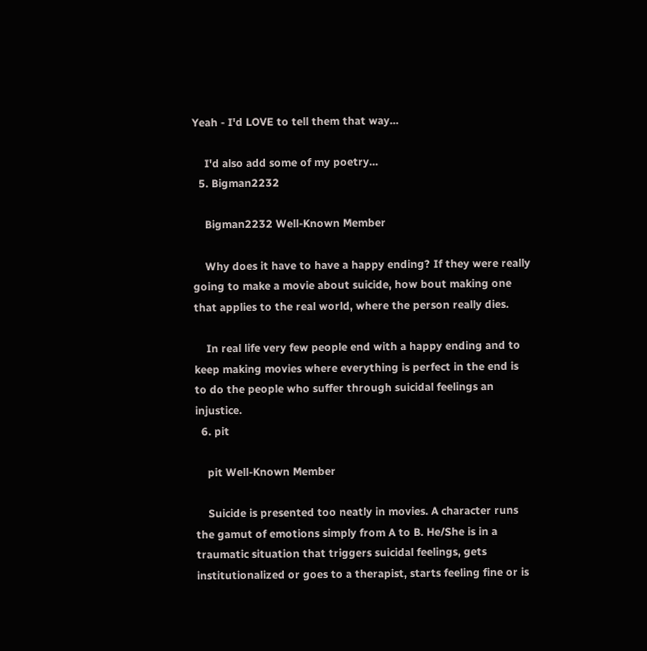Yeah - I'd LOVE to tell them that way...

    I'd also add some of my poetry...
  5. Bigman2232

    Bigman2232 Well-Known Member

    Why does it have to have a happy ending? If they were really going to make a movie about suicide, how bout making one that applies to the real world, where the person really dies.

    In real life very few people end with a happy ending and to keep making movies where everything is perfect in the end is to do the people who suffer through suicidal feelings an injustice.
  6. pit

    pit Well-Known Member

    Suicide is presented too neatly in movies. A character runs the gamut of emotions simply from A to B. He/She is in a traumatic situation that triggers suicidal feelings, gets institutionalized or goes to a therapist, starts feeling fine or is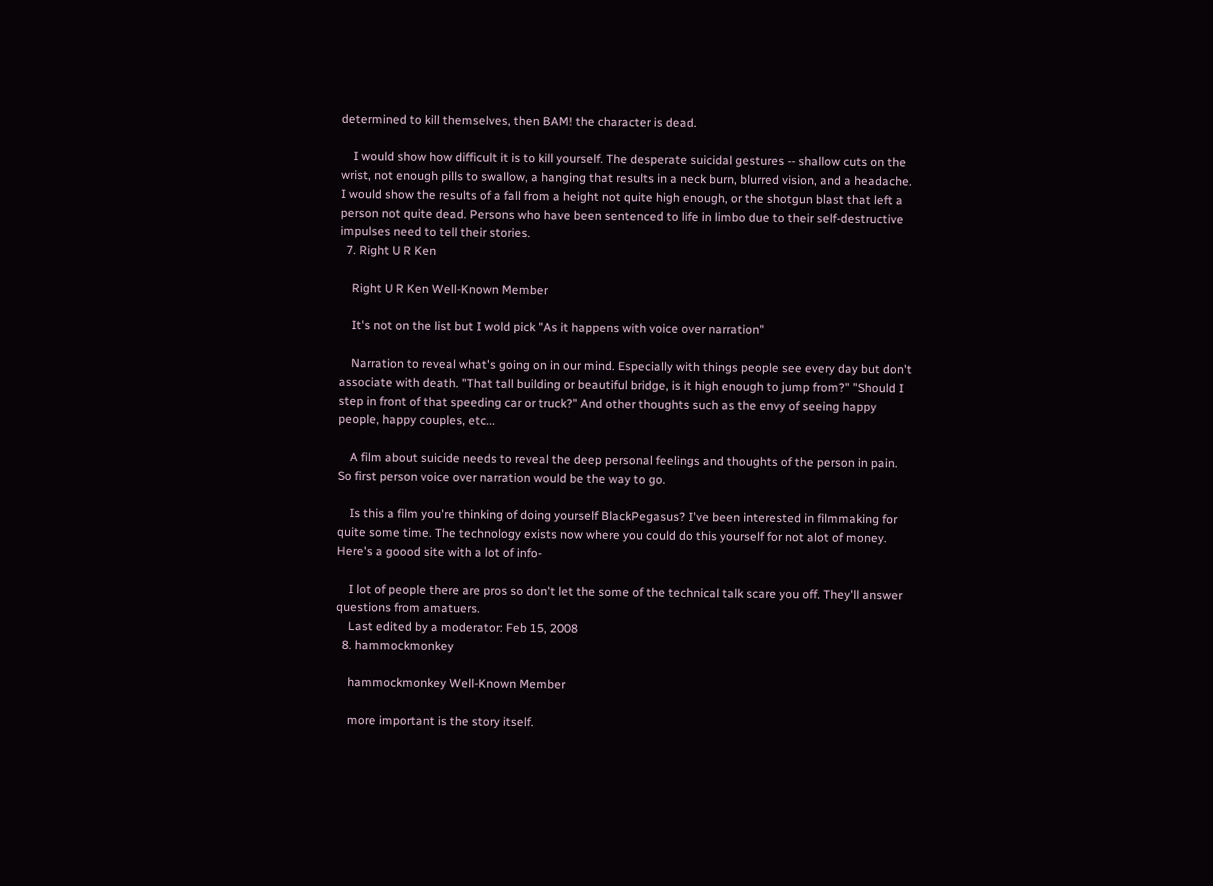determined to kill themselves, then BAM! the character is dead.

    I would show how difficult it is to kill yourself. The desperate suicidal gestures -- shallow cuts on the wrist, not enough pills to swallow, a hanging that results in a neck burn, blurred vision, and a headache. I would show the results of a fall from a height not quite high enough, or the shotgun blast that left a person not quite dead. Persons who have been sentenced to life in limbo due to their self-destructive impulses need to tell their stories.
  7. Right U R Ken

    Right U R Ken Well-Known Member

    It's not on the list but I wold pick "As it happens with voice over narration"

    Narration to reveal what's going on in our mind. Especially with things people see every day but don't associate with death. "That tall building or beautiful bridge, is it high enough to jump from?" "Should I step in front of that speeding car or truck?" And other thoughts such as the envy of seeing happy people, happy couples, etc...

    A film about suicide needs to reveal the deep personal feelings and thoughts of the person in pain. So first person voice over narration would be the way to go.

    Is this a film you're thinking of doing yourself BlackPegasus? I've been interested in filmmaking for quite some time. The technology exists now where you could do this yourself for not alot of money. Here's a goood site with a lot of info-

    I lot of people there are pros so don't let the some of the technical talk scare you off. They'll answer questions from amatuers.
    Last edited by a moderator: Feb 15, 2008
  8. hammockmonkey

    hammockmonkey Well-Known Member

    more important is the story itself.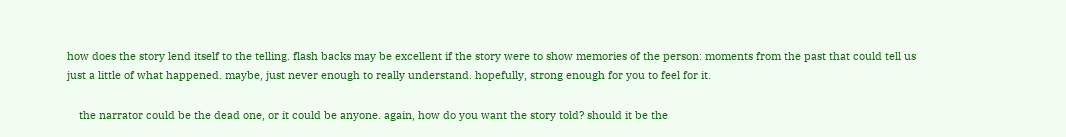how does the story lend itself to the telling. flash backs may be excellent if the story were to show memories of the person: moments from the past that could tell us just a little of what happened. maybe, just never enough to really understand. hopefully, strong enough for you to feel for it.

    the narrator could be the dead one, or it could be anyone. again, how do you want the story told? should it be the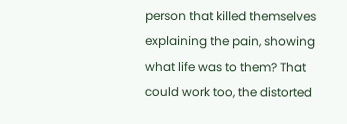person that killed themselves explaining the pain, showing what life was to them? That could work too, the distorted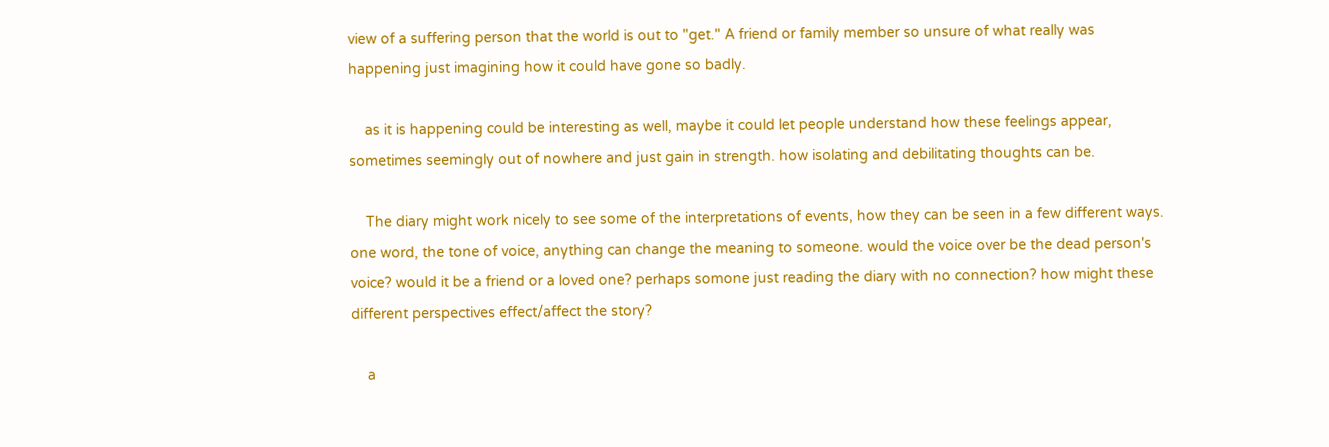view of a suffering person that the world is out to "get." A friend or family member so unsure of what really was happening just imagining how it could have gone so badly.

    as it is happening could be interesting as well, maybe it could let people understand how these feelings appear, sometimes seemingly out of nowhere and just gain in strength. how isolating and debilitating thoughts can be.

    The diary might work nicely to see some of the interpretations of events, how they can be seen in a few different ways. one word, the tone of voice, anything can change the meaning to someone. would the voice over be the dead person's voice? would it be a friend or a loved one? perhaps somone just reading the diary with no connection? how might these different perspectives effect/affect the story?

    a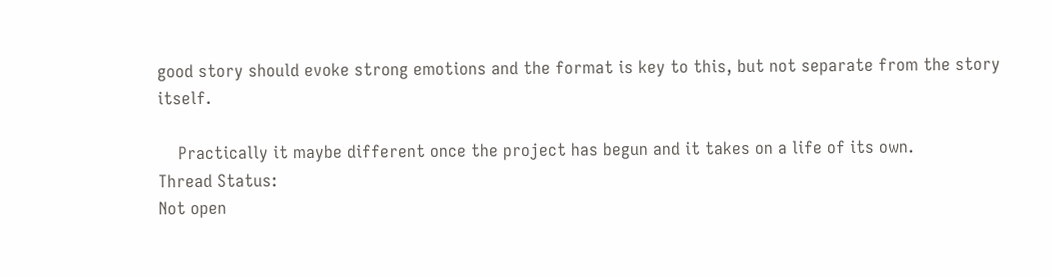good story should evoke strong emotions and the format is key to this, but not separate from the story itself.

    Practically it maybe different once the project has begun and it takes on a life of its own.
Thread Status:
Not open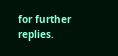for further replies.